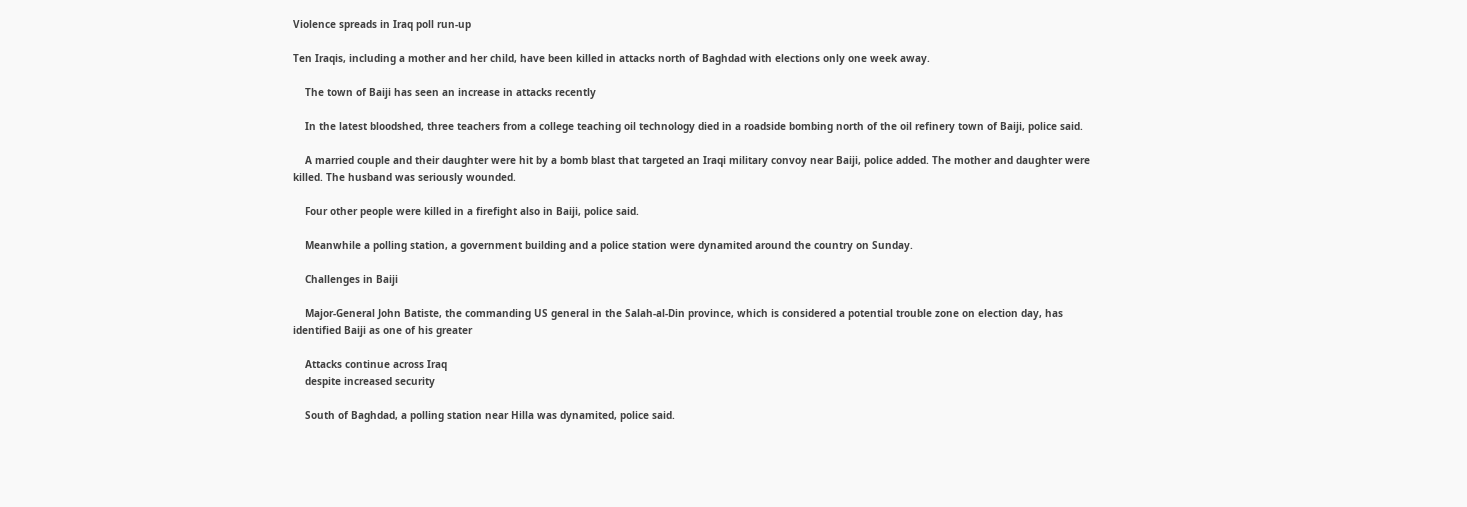Violence spreads in Iraq poll run-up

Ten Iraqis, including a mother and her child, have been killed in attacks north of Baghdad with elections only one week away.

    The town of Baiji has seen an increase in attacks recently

    In the latest bloodshed, three teachers from a college teaching oil technology died in a roadside bombing north of the oil refinery town of Baiji, police said.

    A married couple and their daughter were hit by a bomb blast that targeted an Iraqi military convoy near Baiji, police added. The mother and daughter were killed. The husband was seriously wounded.

    Four other people were killed in a firefight also in Baiji, police said.

    Meanwhile a polling station, a government building and a police station were dynamited around the country on Sunday.

    Challenges in Baiji

    Major-General John Batiste, the commanding US general in the Salah-al-Din province, which is considered a potential trouble zone on election day, has identified Baiji as one of his greater

    Attacks continue across Iraq
    despite increased security

    South of Baghdad, a polling station near Hilla was dynamited, police said.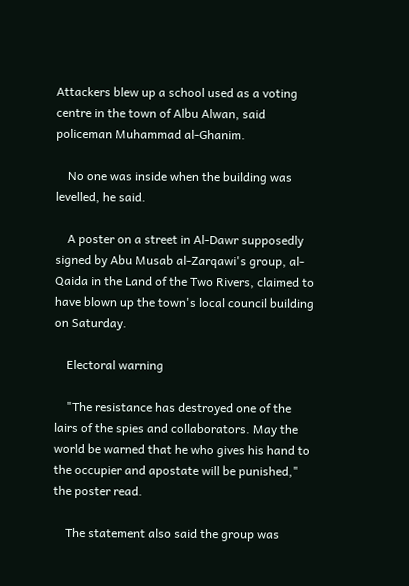Attackers blew up a school used as a voting centre in the town of Albu Alwan, said policeman Muhammad al-Ghanim.

    No one was inside when the building was levelled, he said.

    A poster on a street in Al-Dawr supposedly signed by Abu Musab al-Zarqawi's group, al-Qaida in the Land of the Two Rivers, claimed to have blown up the town's local council building on Saturday.

    Electoral warning

    "The resistance has destroyed one of the lairs of the spies and collaborators. May the world be warned that he who gives his hand to the occupier and apostate will be punished," the poster read.

    The statement also said the group was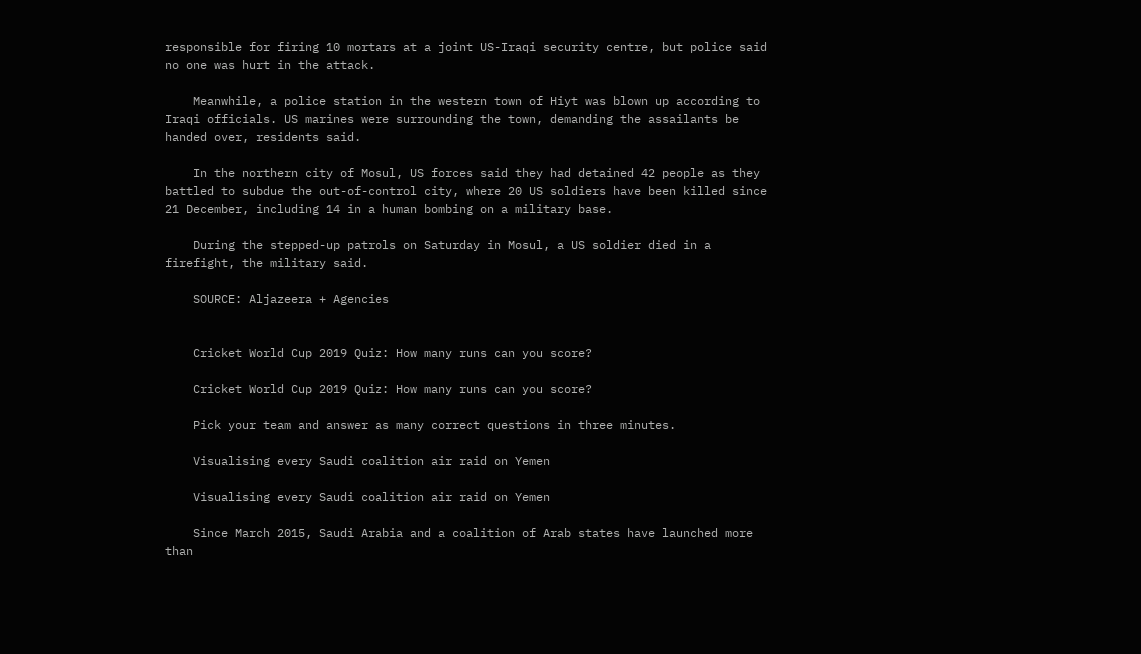responsible for firing 10 mortars at a joint US-Iraqi security centre, but police said no one was hurt in the attack.

    Meanwhile, a police station in the western town of Hiyt was blown up according to Iraqi officials. US marines were surrounding the town, demanding the assailants be handed over, residents said.

    In the northern city of Mosul, US forces said they had detained 42 people as they battled to subdue the out-of-control city, where 20 US soldiers have been killed since 21 December, including 14 in a human bombing on a military base.

    During the stepped-up patrols on Saturday in Mosul, a US soldier died in a firefight, the military said.

    SOURCE: Aljazeera + Agencies


    Cricket World Cup 2019 Quiz: How many runs can you score?

    Cricket World Cup 2019 Quiz: How many runs can you score?

    Pick your team and answer as many correct questions in three minutes.

    Visualising every Saudi coalition air raid on Yemen

    Visualising every Saudi coalition air raid on Yemen

    Since March 2015, Saudi Arabia and a coalition of Arab states have launched more than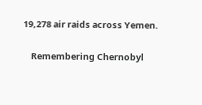19,278 air raids across Yemen.

    Remembering Chernobyl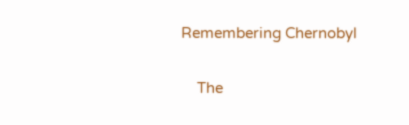Remembering Chernobyl

    The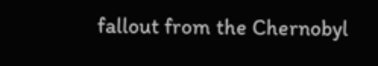fallout from the Chernobyl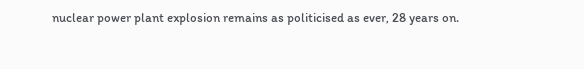nuclear power plant explosion remains as politicised as ever, 28 years on.